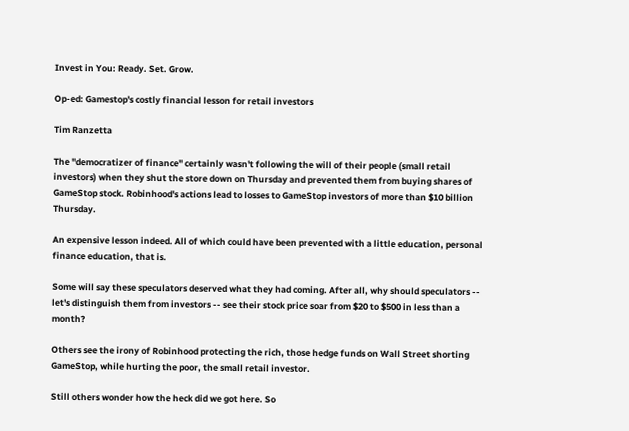Invest in You: Ready. Set. Grow.

Op-ed: Gamestop's costly financial lesson for retail investors

Tim Ranzetta

The "democratizer of finance" certainly wasn't following the will of their people (small retail investors) when they shut the store down on Thursday and prevented them from buying shares of GameStop stock. Robinhood's actions lead to losses to GameStop investors of more than $10 billion Thursday.

An expensive lesson indeed. All of which could have been prevented with a little education, personal finance education, that is.

Some will say these speculators deserved what they had coming. After all, why should speculators -- let's distinguish them from investors -- see their stock price soar from $20 to $500 in less than a month?

Others see the irony of Robinhood protecting the rich, those hedge funds on Wall Street shorting GameStop, while hurting the poor, the small retail investor.

Still others wonder how the heck did we got here. So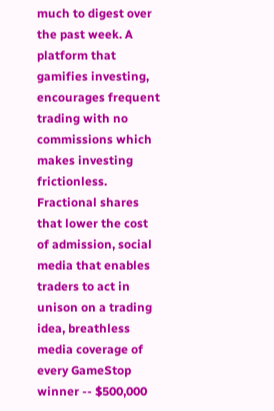much to digest over the past week. A platform that gamifies investing, encourages frequent trading with no commissions which makes investing frictionless. Fractional shares that lower the cost of admission, social media that enables traders to act in unison on a trading idea, breathless media coverage of every GameStop winner -- $500,000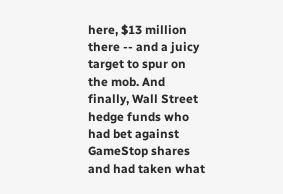here, $13 million there -- and a juicy target to spur on the mob. And finally, Wall Street hedge funds who had bet against GameStop shares and had taken what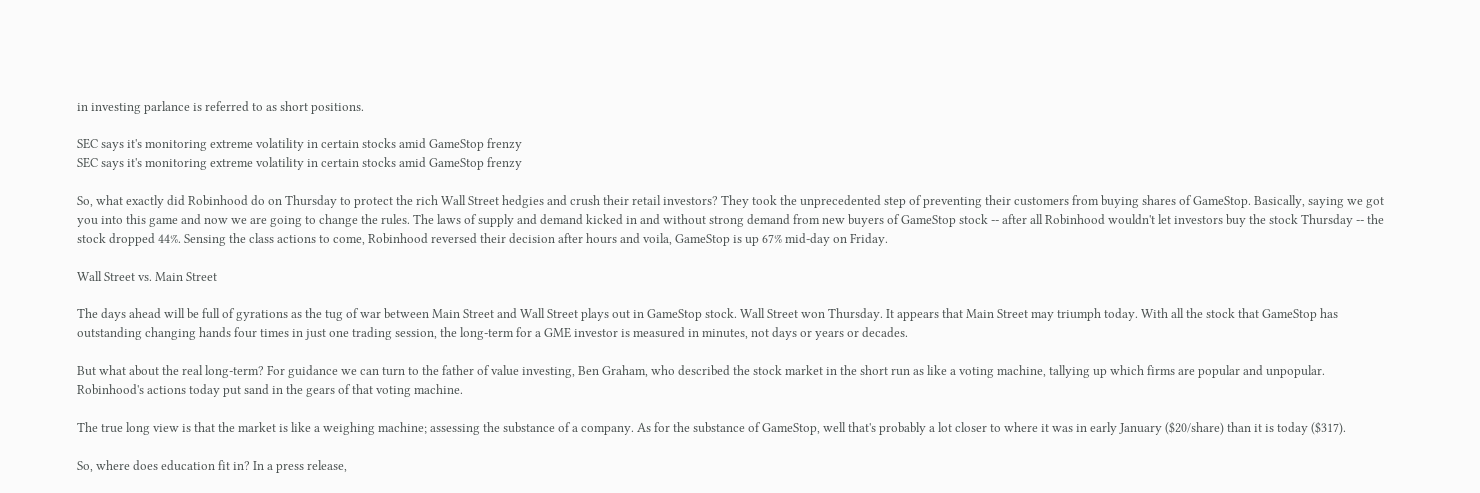in investing parlance is referred to as short positions.

SEC says it's monitoring extreme volatility in certain stocks amid GameStop frenzy
SEC says it's monitoring extreme volatility in certain stocks amid GameStop frenzy

So, what exactly did Robinhood do on Thursday to protect the rich Wall Street hedgies and crush their retail investors? They took the unprecedented step of preventing their customers from buying shares of GameStop. Basically, saying we got you into this game and now we are going to change the rules. The laws of supply and demand kicked in and without strong demand from new buyers of GameStop stock -- after all Robinhood wouldn't let investors buy the stock Thursday -- the stock dropped 44%. Sensing the class actions to come, Robinhood reversed their decision after hours and voila, GameStop is up 67% mid-day on Friday.

Wall Street vs. Main Street

The days ahead will be full of gyrations as the tug of war between Main Street and Wall Street plays out in GameStop stock. Wall Street won Thursday. It appears that Main Street may triumph today. With all the stock that GameStop has outstanding changing hands four times in just one trading session, the long-term for a GME investor is measured in minutes, not days or years or decades.

But what about the real long-term? For guidance we can turn to the father of value investing, Ben Graham, who described the stock market in the short run as like a voting machine, tallying up which firms are popular and unpopular. Robinhood's actions today put sand in the gears of that voting machine.

The true long view is that the market is like a weighing machine; assessing the substance of a company. As for the substance of GameStop, well that's probably a lot closer to where it was in early January ($20/share) than it is today ($317).

So, where does education fit in? In a press release,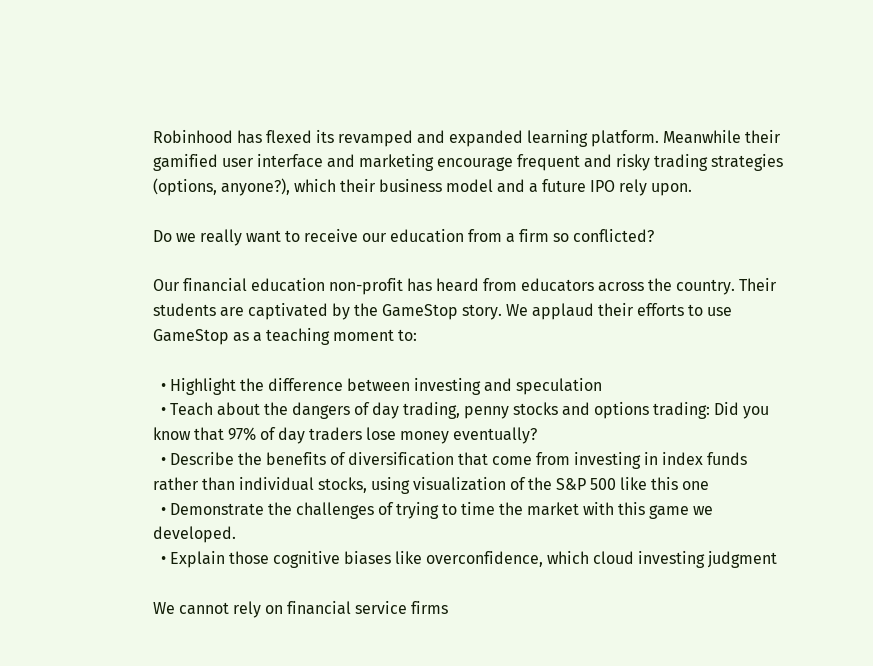Robinhood has flexed its revamped and expanded learning platform. Meanwhile their gamified user interface and marketing encourage frequent and risky trading strategies (options, anyone?), which their business model and a future IPO rely upon.

Do we really want to receive our education from a firm so conflicted?

Our financial education non-profit has heard from educators across the country. Their students are captivated by the GameStop story. We applaud their efforts to use GameStop as a teaching moment to:

  • Highlight the difference between investing and speculation
  • Teach about the dangers of day trading, penny stocks and options trading: Did you know that 97% of day traders lose money eventually?
  • Describe the benefits of diversification that come from investing in index funds rather than individual stocks, using visualization of the S&P 500 like this one
  • Demonstrate the challenges of trying to time the market with this game we developed.
  • Explain those cognitive biases like overconfidence, which cloud investing judgment

We cannot rely on financial service firms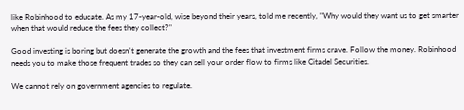like Robinhood to educate. As my 17-year-old, wise beyond their years, told me recently, "Why would they want us to get smarter when that would reduce the fees they collect?"

Good investing is boring but doesn't generate the growth and the fees that investment firms crave. Follow the money. Robinhood needs you to make those frequent trades so they can sell your order flow to firms like Citadel Securities.

We cannot rely on government agencies to regulate.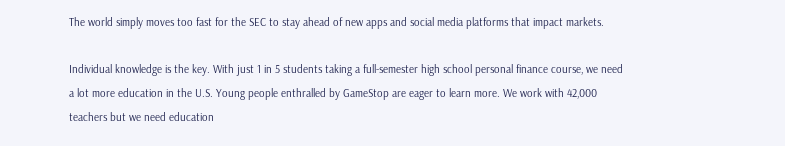The world simply moves too fast for the SEC to stay ahead of new apps and social media platforms that impact markets.

Individual knowledge is the key. With just 1 in 5 students taking a full-semester high school personal finance course, we need a lot more education in the U.S. Young people enthralled by GameStop are eager to learn more. We work with 42,000 teachers but we need education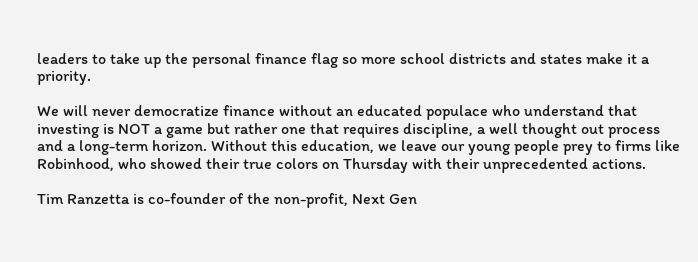leaders to take up the personal finance flag so more school districts and states make it a priority.

We will never democratize finance without an educated populace who understand that investing is NOT a game but rather one that requires discipline, a well thought out process and a long-term horizon. Without this education, we leave our young people prey to firms like Robinhood, who showed their true colors on Thursday with their unprecedented actions.

Tim Ranzetta is co-founder of the non-profit, Next Gen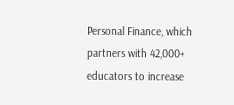Personal Finance, which partners with 42,000+ educators to increase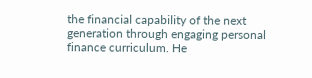the financial capability of the next generation through engaging personal finance curriculum. He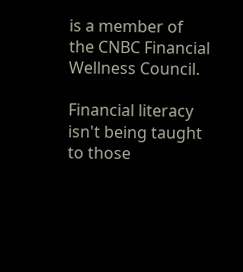is a member of the CNBC Financial Wellness Council.

Financial literacy isn't being taught to those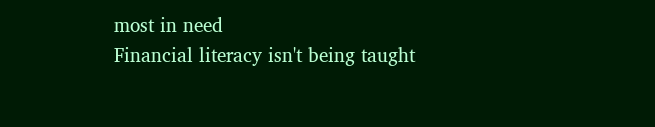most in need
Financial literacy isn't being taught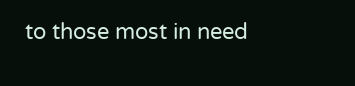to those most in need